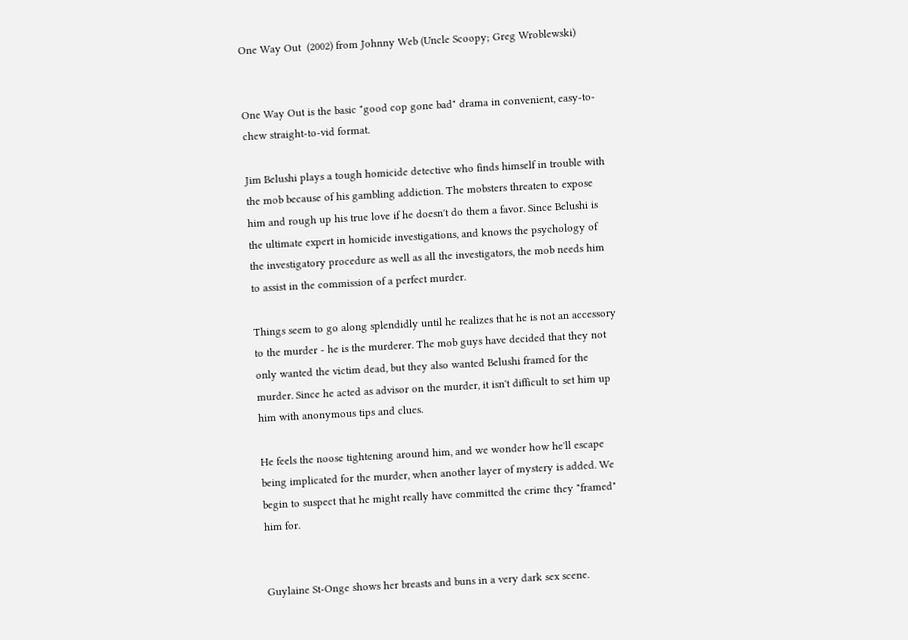One Way Out  (2002) from Johnny Web (Uncle Scoopy; Greg Wroblewski)


One Way Out is the basic "good cop gone bad" drama in convenient, easy-to-chew straight-to-vid format.

Jim Belushi plays a tough homicide detective who finds himself in trouble with the mob because of his gambling addiction. The mobsters threaten to expose him and rough up his true love if he doesn't do them a favor. Since Belushi is the ultimate expert in homicide investigations, and knows the psychology of the investigatory procedure as well as all the investigators, the mob needs him to assist in the commission of a perfect murder.

Things seem to go along splendidly until he realizes that he is not an accessory to the murder - he is the murderer. The mob guys have decided that they not only wanted the victim dead, but they also wanted Belushi framed for the murder. Since he acted as advisor on the murder, it isn't difficult to set him up him with anonymous tips and clues.

He feels the noose tightening around him, and we wonder how he'll escape being implicated for the murder, when another layer of mystery is added. We begin to suspect that he might really have committed the crime they "framed" him for.


Guylaine St-Onge shows her breasts and buns in a very dark sex scene.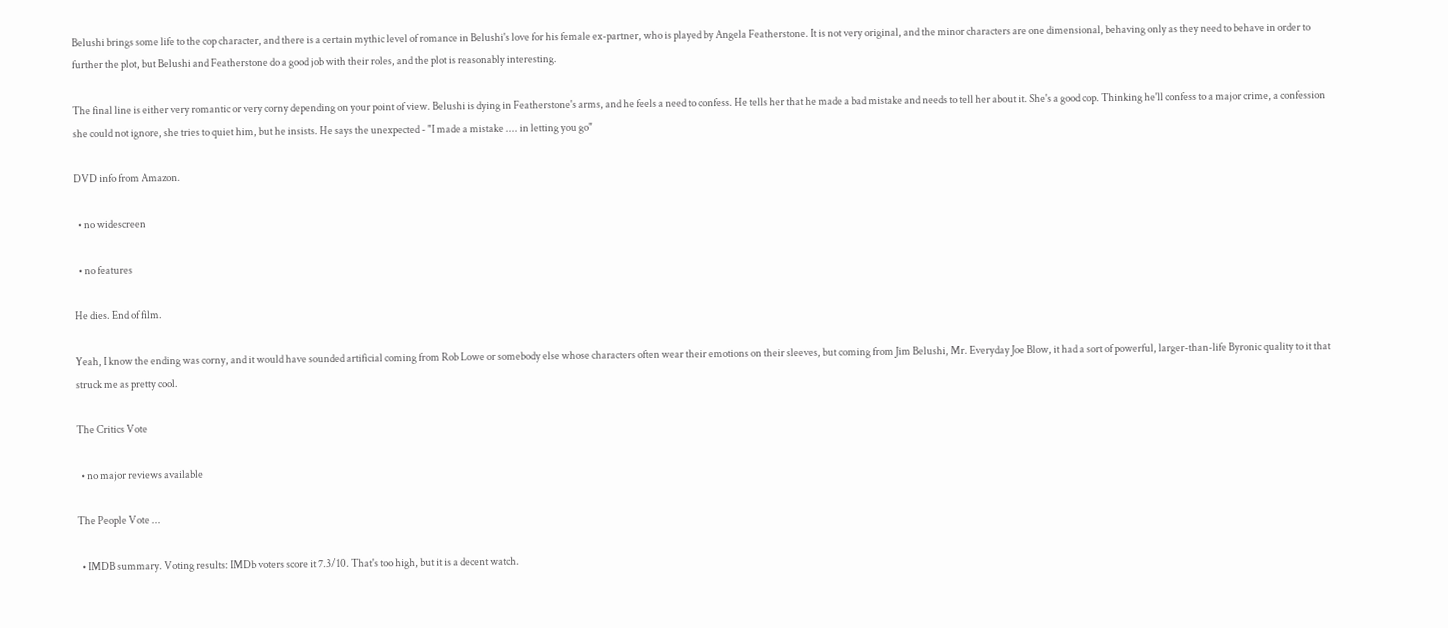Belushi brings some life to the cop character, and there is a certain mythic level of romance in Belushi's love for his female ex-partner, who is played by Angela Featherstone. It is not very original, and the minor characters are one dimensional, behaving only as they need to behave in order to further the plot, but Belushi and Featherstone do a good job with their roles, and the plot is reasonably interesting.

The final line is either very romantic or very corny depending on your point of view. Belushi is dying in Featherstone's arms, and he feels a need to confess. He tells her that he made a bad mistake and needs to tell her about it. She's a good cop. Thinking he'll confess to a major crime, a confession she could not ignore, she tries to quiet him, but he insists. He says the unexpected - "I made a mistake .... in letting you go"

DVD info from Amazon.

  • no widescreen

  • no features

He dies. End of film.

Yeah, I know the ending was corny, and it would have sounded artificial coming from Rob Lowe or somebody else whose characters often wear their emotions on their sleeves, but coming from Jim Belushi, Mr. Everyday Joe Blow, it had a sort of powerful, larger-than-life Byronic quality to it that struck me as pretty cool.

The Critics Vote

  • no major reviews available

The People Vote ...

  • IMDB summary. Voting results: IMDb voters score it 7.3/10. That's too high, but it is a decent watch.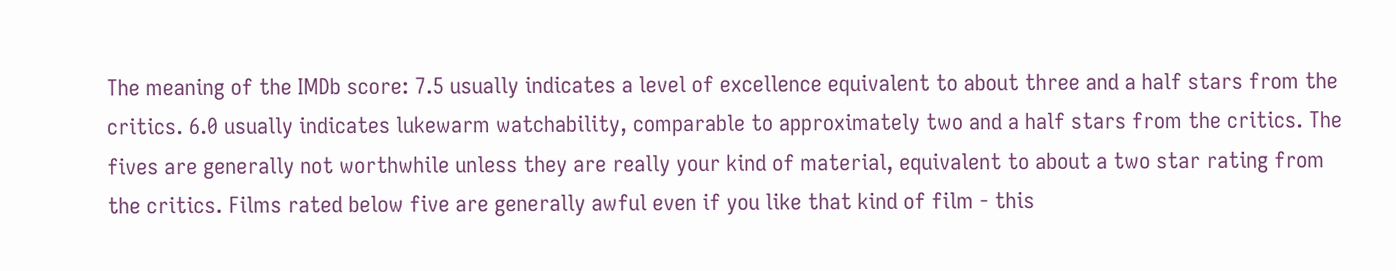The meaning of the IMDb score: 7.5 usually indicates a level of excellence equivalent to about three and a half stars from the critics. 6.0 usually indicates lukewarm watchability, comparable to approximately two and a half stars from the critics. The fives are generally not worthwhile unless they are really your kind of material, equivalent to about a two star rating from the critics. Films rated below five are generally awful even if you like that kind of film - this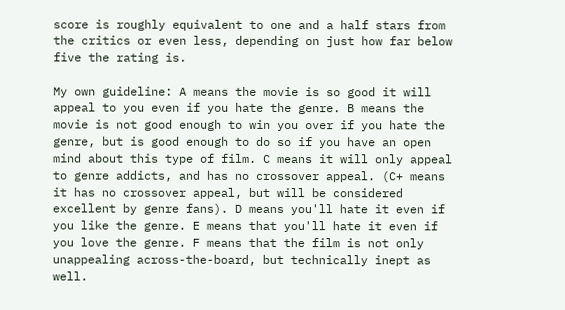score is roughly equivalent to one and a half stars from the critics or even less, depending on just how far below five the rating is.

My own guideline: A means the movie is so good it will appeal to you even if you hate the genre. B means the movie is not good enough to win you over if you hate the genre, but is good enough to do so if you have an open mind about this type of film. C means it will only appeal to genre addicts, and has no crossover appeal. (C+ means it has no crossover appeal, but will be considered excellent by genre fans). D means you'll hate it even if you like the genre. E means that you'll hate it even if you love the genre. F means that the film is not only unappealing across-the-board, but technically inept as well.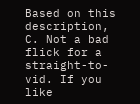Based on this description, C. Not a bad flick for a straight-to-vid. If you like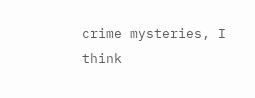crime mysteries, I think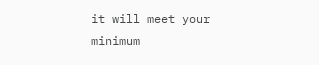it will meet your minimum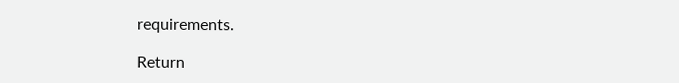requirements.

Return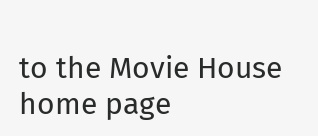to the Movie House home page